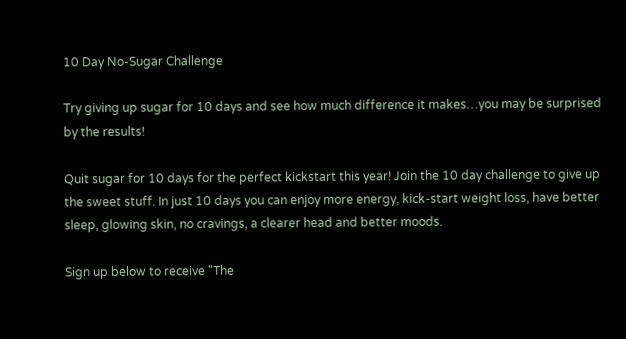10 Day No-Sugar Challenge

Try giving up sugar for 10 days and see how much difference it makes…you may be surprised by the results!

Quit sugar for 10 days for the perfect kickstart this year! Join the 10 day challenge to give up the sweet stuff. In just 10 days you can enjoy more energy, kick-start weight loss, have better sleep, glowing skin, no cravings, a clearer head and better moods.

Sign up below to receive "The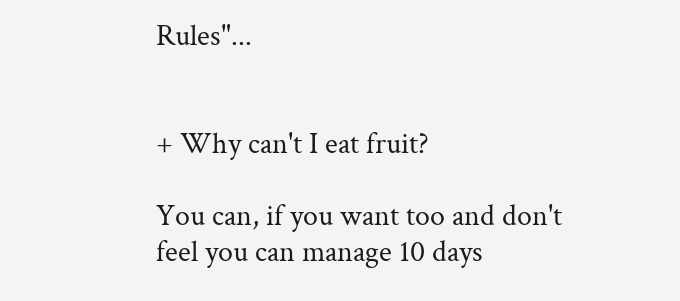Rules"...


+ Why can't I eat fruit?

You can, if you want too and don't feel you can manage 10 days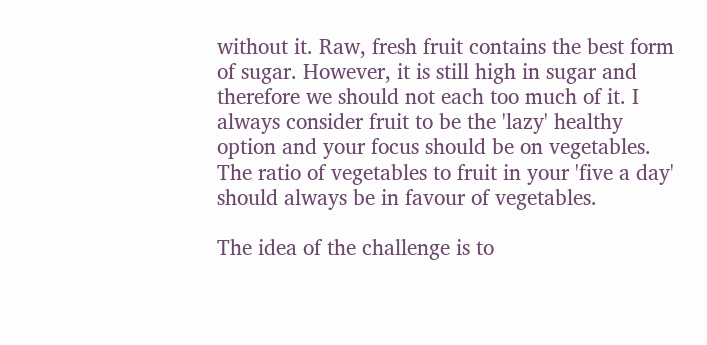without it. Raw, fresh fruit contains the best form of sugar. However, it is still high in sugar and therefore we should not each too much of it. I always consider fruit to be the 'lazy' healthy option and your focus should be on vegetables. The ratio of vegetables to fruit in your 'five a day' should always be in favour of vegetables.

The idea of the challenge is to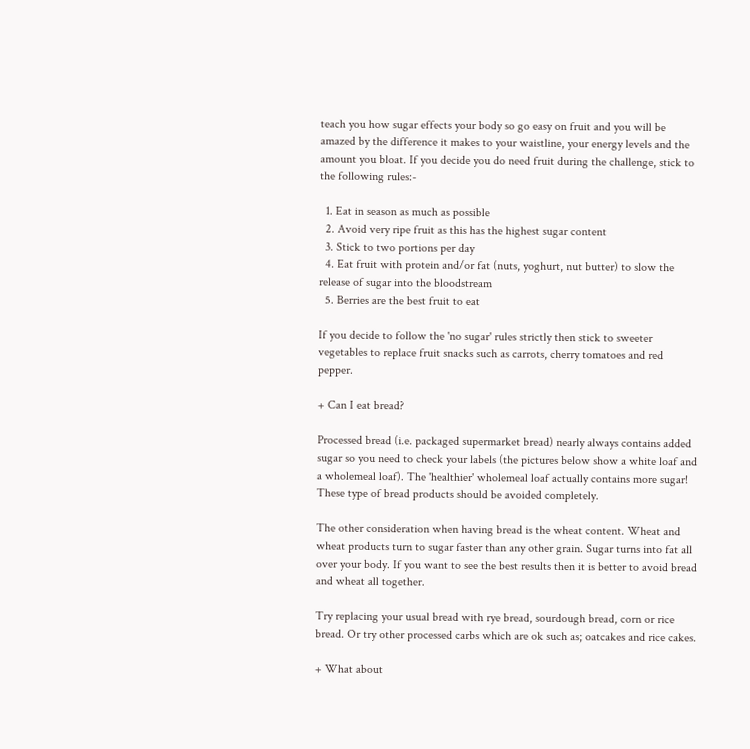teach you how sugar effects your body so go easy on fruit and you will be amazed by the difference it makes to your waistline, your energy levels and the amount you bloat. If you decide you do need fruit during the challenge, stick to the following rules:-

  1. Eat in season as much as possible
  2. Avoid very ripe fruit as this has the highest sugar content
  3. Stick to two portions per day
  4. Eat fruit with protein and/or fat (nuts, yoghurt, nut butter) to slow the release of sugar into the bloodstream
  5. Berries are the best fruit to eat

If you decide to follow the 'no sugar' rules strictly then stick to sweeter vegetables to replace fruit snacks such as carrots, cherry tomatoes and red pepper.

+ Can I eat bread?

Processed bread (i.e. packaged supermarket bread) nearly always contains added sugar so you need to check your labels (the pictures below show a white loaf and a wholemeal loaf). The 'healthier' wholemeal loaf actually contains more sugar! These type of bread products should be avoided completely.

The other consideration when having bread is the wheat content. Wheat and wheat products turn to sugar faster than any other grain. Sugar turns into fat all over your body. If you want to see the best results then it is better to avoid bread and wheat all together.

Try replacing your usual bread with rye bread, sourdough bread, corn or rice bread. Or try other processed carbs which are ok such as; oatcakes and rice cakes.

+ What about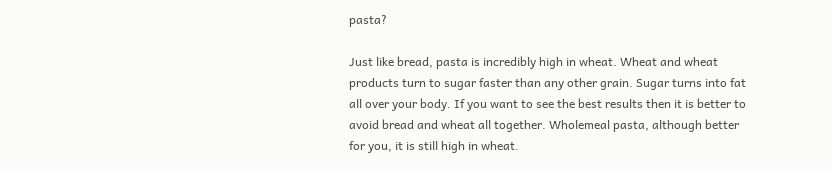pasta?

Just like bread, pasta is incredibly high in wheat. Wheat and wheat products turn to sugar faster than any other grain. Sugar turns into fat all over your body. If you want to see the best results then it is better to avoid bread and wheat all together. Wholemeal pasta, although better for you, it is still high in wheat.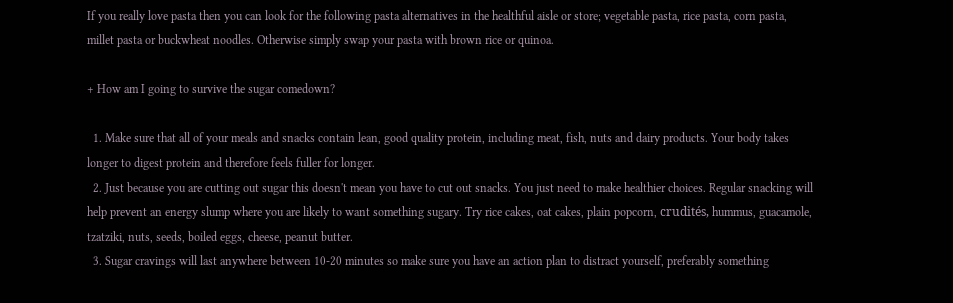If you really love pasta then you can look for the following pasta alternatives in the healthful aisle or store; vegetable pasta, rice pasta, corn pasta, millet pasta or buckwheat noodles. Otherwise simply swap your pasta with brown rice or quinoa.

+ How am I going to survive the sugar comedown?

  1. Make sure that all of your meals and snacks contain lean, good quality protein, including meat, fish, nuts and dairy products. Your body takes longer to digest protein and therefore feels fuller for longer.
  2. Just because you are cutting out sugar this doesn't mean you have to cut out snacks. You just need to make healthier choices. Regular snacking will help prevent an energy slump where you are likely to want something sugary. Try rice cakes, oat cakes, plain popcorn, crudités, hummus, guacamole, tzatziki, nuts, seeds, boiled eggs, cheese, peanut butter.
  3. Sugar cravings will last anywhere between 10-20 minutes so make sure you have an action plan to distract yourself, preferably something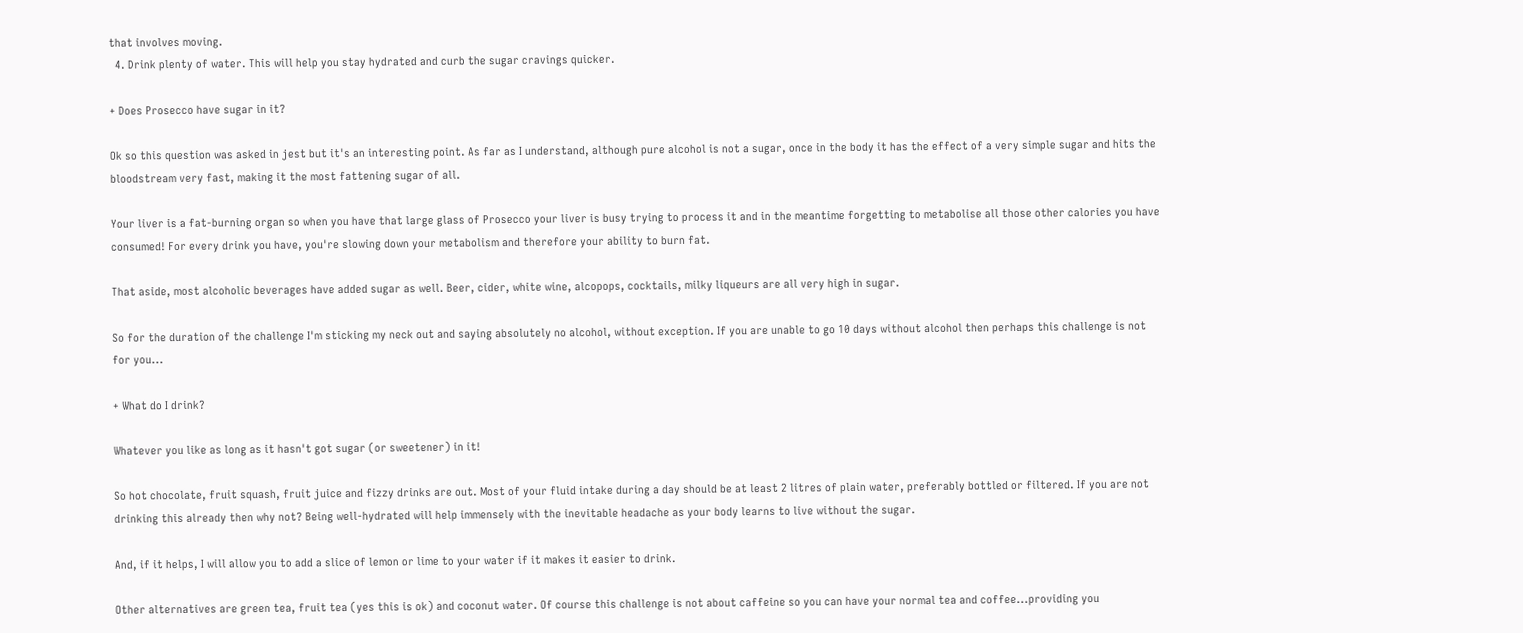that involves moving.
  4. Drink plenty of water. This will help you stay hydrated and curb the sugar cravings quicker.

+ Does Prosecco have sugar in it?

Ok so this question was asked in jest but it's an interesting point. As far as I understand, although pure alcohol is not a sugar, once in the body it has the effect of a very simple sugar and hits the bloodstream very fast, making it the most fattening sugar of all.

Your liver is a fat-burning organ so when you have that large glass of Prosecco your liver is busy trying to process it and in the meantime forgetting to metabolise all those other calories you have consumed! For every drink you have, you're slowing down your metabolism and therefore your ability to burn fat.

That aside, most alcoholic beverages have added sugar as well. Beer, cider, white wine, alcopops, cocktails, milky liqueurs are all very high in sugar.

So for the duration of the challenge I'm sticking my neck out and saying absolutely no alcohol, without exception. If you are unable to go 10 days without alcohol then perhaps this challenge is not for you...

+ What do I drink?

Whatever you like as long as it hasn't got sugar (or sweetener) in it!

So hot chocolate, fruit squash, fruit juice and fizzy drinks are out. Most of your fluid intake during a day should be at least 2 litres of plain water, preferably bottled or filtered. If you are not drinking this already then why not? Being well-hydrated will help immensely with the inevitable headache as your body learns to live without the sugar.

And, if it helps, I will allow you to add a slice of lemon or lime to your water if it makes it easier to drink.

Other alternatives are green tea, fruit tea (yes this is ok) and coconut water. Of course this challenge is not about caffeine so you can have your normal tea and coffee...providing you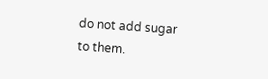do not add sugar to them.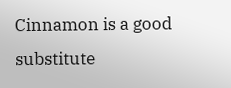Cinnamon is a good substitute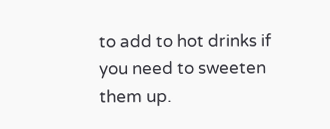to add to hot drinks if you need to sweeten them up.